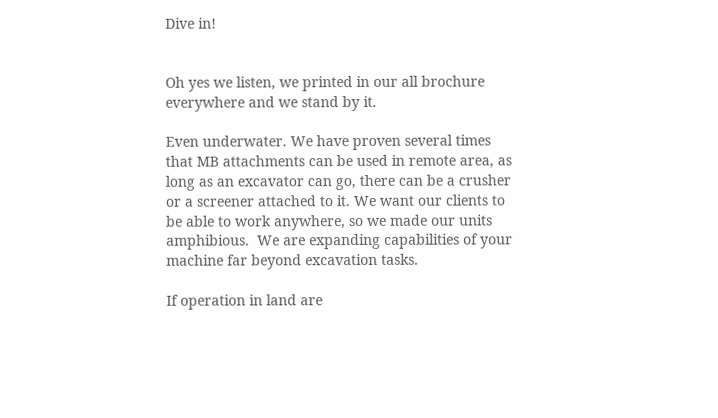Dive in!


Oh yes we listen, we printed in our all brochure everywhere and we stand by it.

Even underwater. We have proven several times that MB attachments can be used in remote area, as long as an excavator can go, there can be a crusher or a screener attached to it. We want our clients to be able to work anywhere, so we made our units amphibious.  We are expanding capabilities of your machine far beyond excavation tasks.

If operation in land are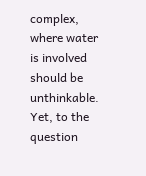complex, where water is involved should be unthinkable. Yet, to the question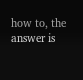how to, the answer is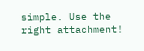simple. Use the right attachment!